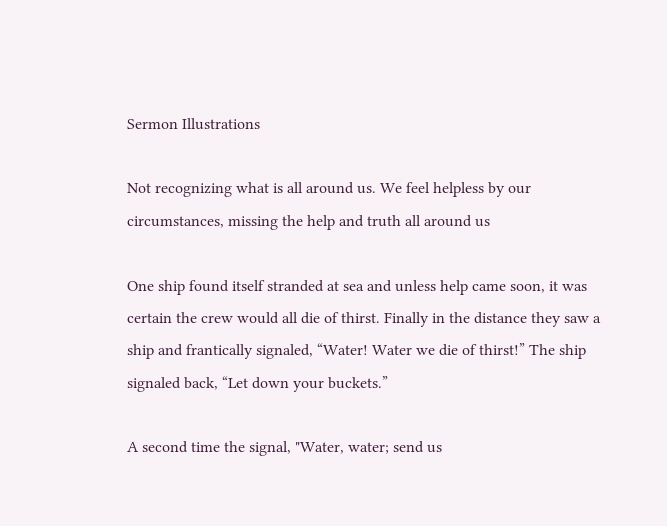Sermon Illustrations

Not recognizing what is all around us. We feel helpless by our circumstances, missing the help and truth all around us

One ship found itself stranded at sea and unless help came soon, it was certain the crew would all die of thirst. Finally in the distance they saw a ship and frantically signaled, “Water! Water we die of thirst!” The ship signaled back, “Let down your buckets.”

A second time the signal, "Water, water; send us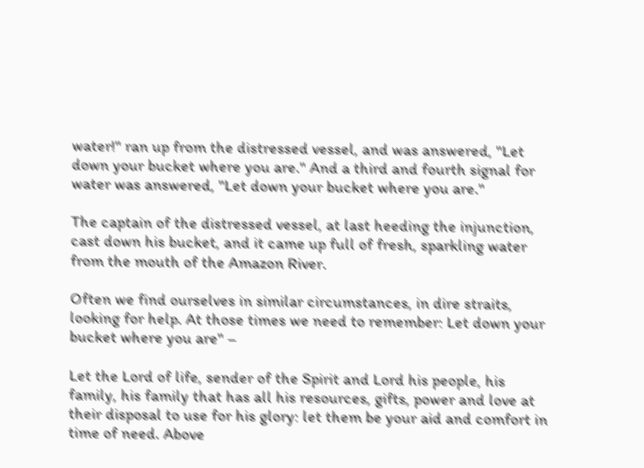water!" ran up from the distressed vessel, and was answered, "Let down your bucket where you are." And a third and fourth signal for water was answered, "Let down your bucket where you are."

The captain of the distressed vessel, at last heeding the injunction, cast down his bucket, and it came up full of fresh, sparkling water from the mouth of the Amazon River.

Often we find ourselves in similar circumstances, in dire straits, looking for help. At those times we need to remember: Let down your bucket where you are" –

Let the Lord of life, sender of the Spirit and Lord his people, his family, his family that has all his resources, gifts, power and love at their disposal to use for his glory: let them be your aid and comfort in time of need. Above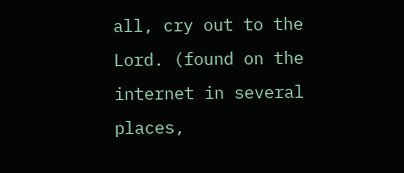all, cry out to the Lord. (found on the internet in several places,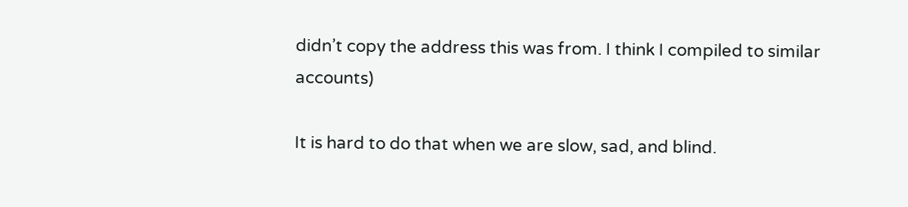didn’t copy the address this was from. I think I compiled to similar accounts)

It is hard to do that when we are slow, sad, and blind.